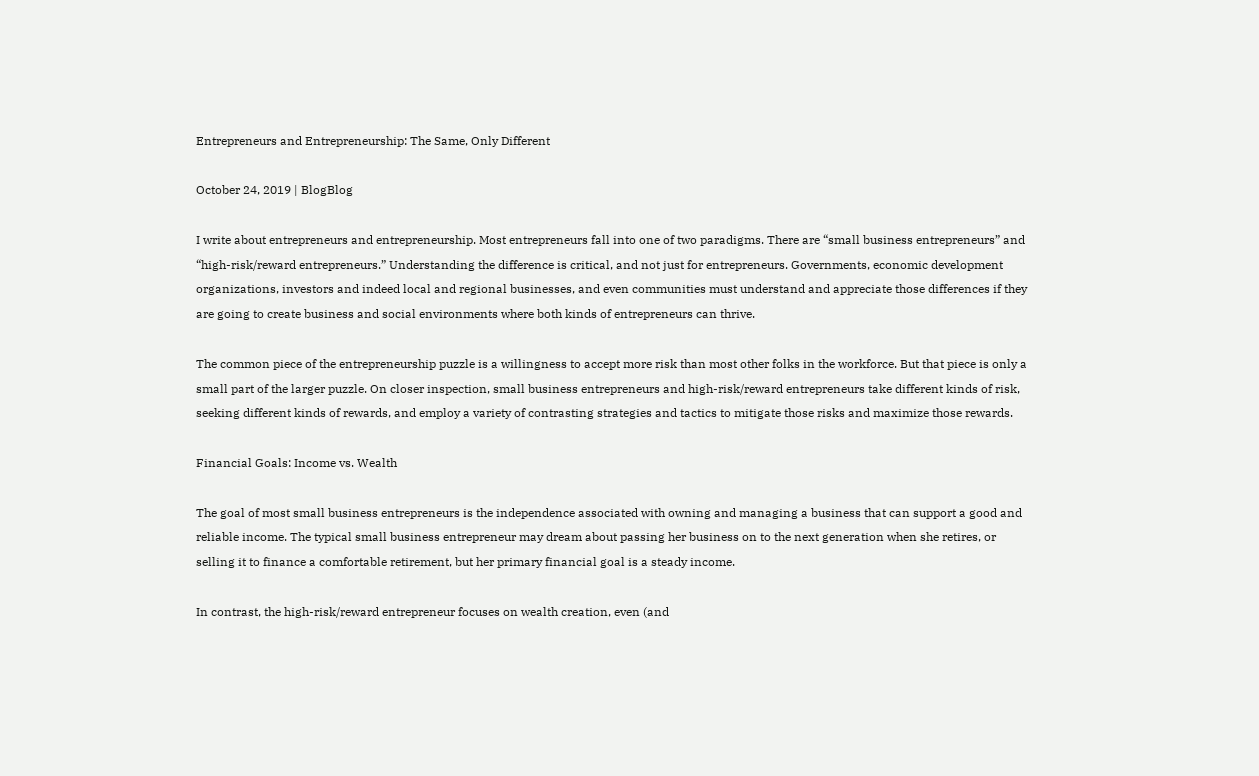Entrepreneurs and Entrepreneurship: The Same, Only Different

October 24, 2019 | BlogBlog

I write about entrepreneurs and entrepreneurship. Most entrepreneurs fall into one of two paradigms. There are “small business entrepreneurs” and “high-risk/reward entrepreneurs.” Understanding the difference is critical, and not just for entrepreneurs. Governments, economic development organizations, investors and indeed local and regional businesses, and even communities must understand and appreciate those differences if they are going to create business and social environments where both kinds of entrepreneurs can thrive.

The common piece of the entrepreneurship puzzle is a willingness to accept more risk than most other folks in the workforce. But that piece is only a small part of the larger puzzle. On closer inspection, small business entrepreneurs and high-risk/reward entrepreneurs take different kinds of risk, seeking different kinds of rewards, and employ a variety of contrasting strategies and tactics to mitigate those risks and maximize those rewards.

Financial Goals: Income vs. Wealth

The goal of most small business entrepreneurs is the independence associated with owning and managing a business that can support a good and reliable income. The typical small business entrepreneur may dream about passing her business on to the next generation when she retires, or selling it to finance a comfortable retirement, but her primary financial goal is a steady income.

In contrast, the high-risk/reward entrepreneur focuses on wealth creation, even (and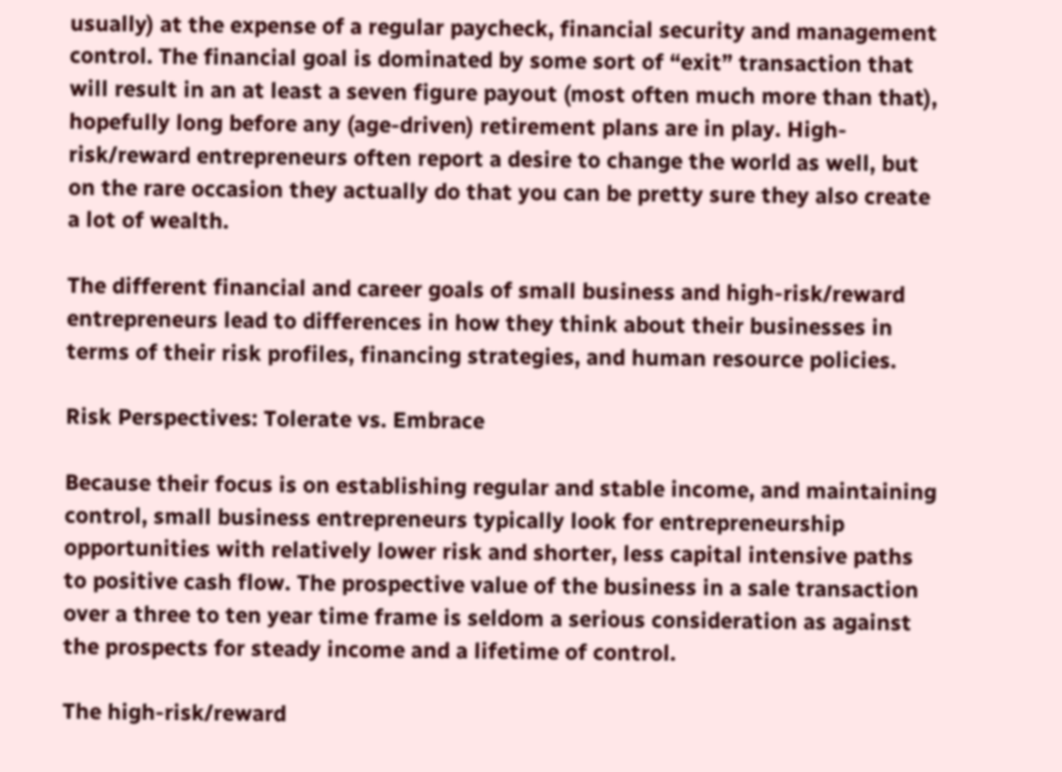usually) at the expense of a regular paycheck, financial security and management control. The financial goal is dominated by some sort of “exit” transaction that will result in an at least a seven figure payout (most often much more than that), hopefully long before any (age-driven) retirement plans are in play. High-risk/reward entrepreneurs often report a desire to change the world as well, but on the rare occasion they actually do that you can be pretty sure they also create a lot of wealth.

The different financial and career goals of small business and high-risk/reward entrepreneurs lead to differences in how they think about their businesses in terms of their risk profiles, financing strategies, and human resource policies.

Risk Perspectives: Tolerate vs. Embrace

Because their focus is on establishing regular and stable income, and maintaining control, small business entrepreneurs typically look for entrepreneurship opportunities with relatively lower risk and shorter, less capital intensive paths to positive cash flow. The prospective value of the business in a sale transaction over a three to ten year time frame is seldom a serious consideration as against the prospects for steady income and a lifetime of control.

The high-risk/reward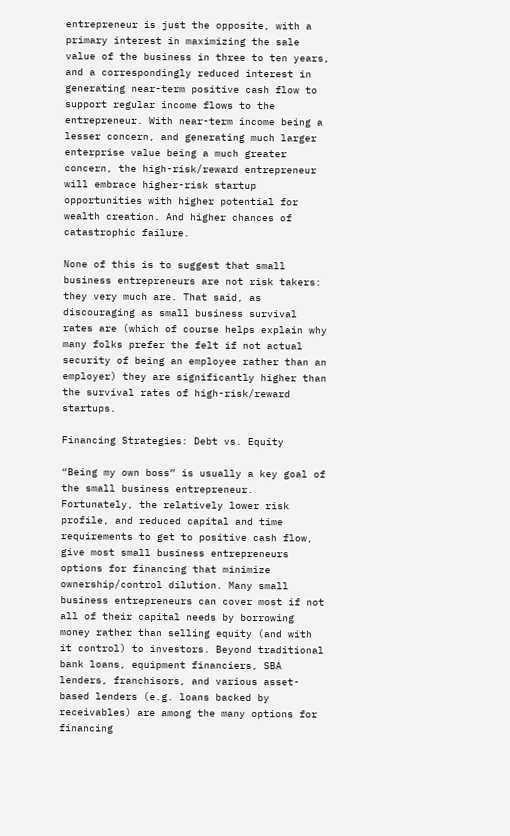entrepreneur is just the opposite, with a primary interest in maximizing the sale value of the business in three to ten years, and a correspondingly reduced interest in generating near-term positive cash flow to support regular income flows to the entrepreneur. With near-term income being a lesser concern, and generating much larger enterprise value being a much greater concern, the high-risk/reward entrepreneur will embrace higher-risk startup opportunities with higher potential for wealth creation. And higher chances of catastrophic failure.

None of this is to suggest that small business entrepreneurs are not risk takers: they very much are. That said, as discouraging as small business survival rates are (which of course helps explain why many folks prefer the felt if not actual security of being an employee rather than an employer) they are significantly higher than the survival rates of high-risk/reward startups.

Financing Strategies: Debt vs. Equity

“Being my own boss” is usually a key goal of the small business entrepreneur. Fortunately, the relatively lower risk profile, and reduced capital and time requirements to get to positive cash flow, give most small business entrepreneurs options for financing that minimize ownership/control dilution. Many small business entrepreneurs can cover most if not all of their capital needs by borrowing money rather than selling equity (and with it control) to investors. Beyond traditional bank loans, equipment financiers, SBA lenders, franchisors, and various asset-based lenders (e.g. loans backed by receivables) are among the many options for financing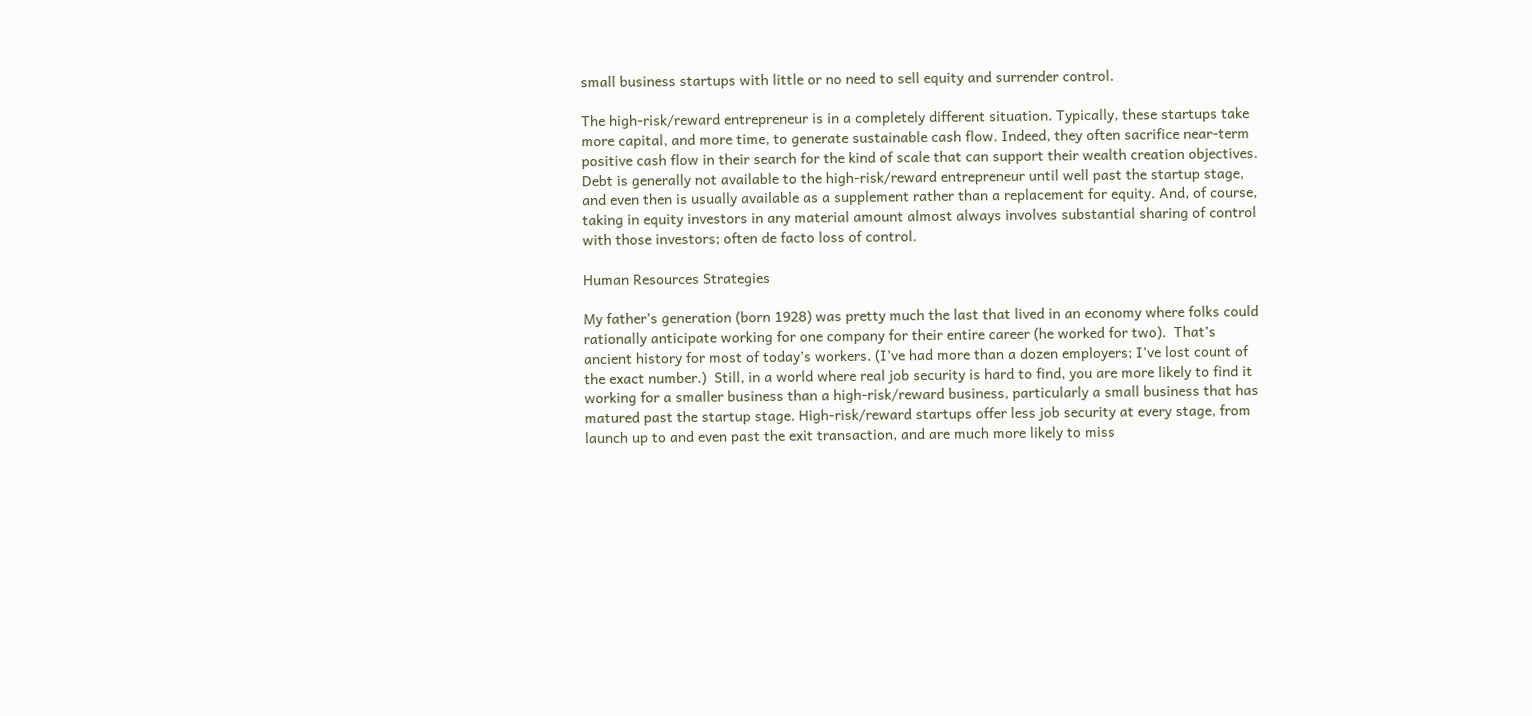small business startups with little or no need to sell equity and surrender control.

The high-risk/reward entrepreneur is in a completely different situation. Typically, these startups take more capital, and more time, to generate sustainable cash flow. Indeed, they often sacrifice near-term positive cash flow in their search for the kind of scale that can support their wealth creation objectives. Debt is generally not available to the high-risk/reward entrepreneur until well past the startup stage, and even then is usually available as a supplement rather than a replacement for equity. And, of course, taking in equity investors in any material amount almost always involves substantial sharing of control with those investors; often de facto loss of control.

Human Resources Strategies

My father’s generation (born 1928) was pretty much the last that lived in an economy where folks could rationally anticipate working for one company for their entire career (he worked for two).  That’s ancient history for most of today’s workers. (I’ve had more than a dozen employers; I’ve lost count of the exact number.)  Still, in a world where real job security is hard to find, you are more likely to find it working for a smaller business than a high-risk/reward business, particularly a small business that has matured past the startup stage. High-risk/reward startups offer less job security at every stage, from launch up to and even past the exit transaction, and are much more likely to miss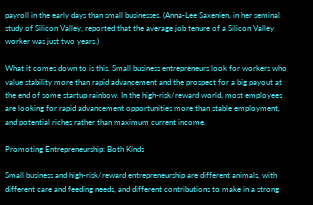payroll in the early days than small businesses. (Anna-Lee Saxenien, in her seminal study of Silicon Valley, reported that the average job tenure of a Silicon Valley worker was just two years.)

What it comes down to is this. Small business entrepreneurs look for workers who value stability more than rapid advancement and the prospect for a big payout at the end of some startup rainbow. In the high-risk/reward world, most employees are looking for rapid advancement opportunities more than stable employment, and potential riches rather than maximum current income.

Promoting Entrepreneurship: Both Kinds

Small business and high-risk/reward entrepreneurship are different animals, with different care and feeding needs, and different contributions to make in a strong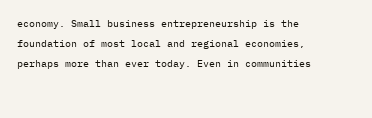economy. Small business entrepreneurship is the foundation of most local and regional economies, perhaps more than ever today. Even in communities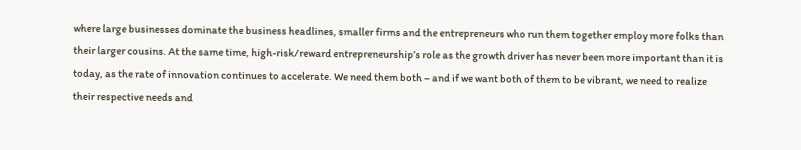where large businesses dominate the business headlines, smaller firms and the entrepreneurs who run them together employ more folks than their larger cousins. At the same time, high-risk/reward entrepreneurship’s role as the growth driver has never been more important than it is today, as the rate of innovation continues to accelerate. We need them both – and if we want both of them to be vibrant, we need to realize their respective needs and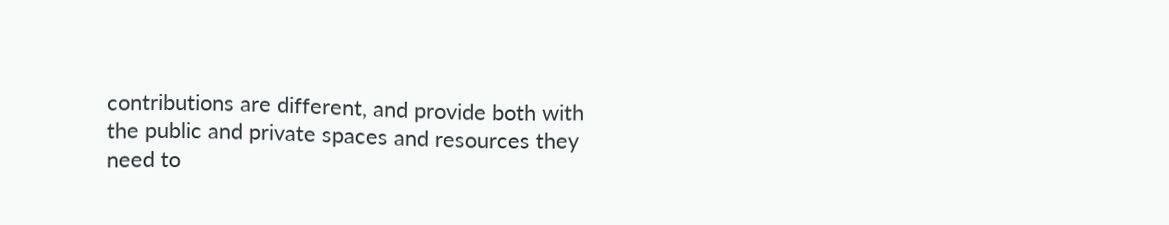contributions are different, and provide both with the public and private spaces and resources they need to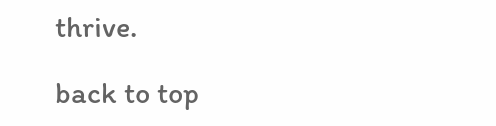thrive.

back to top